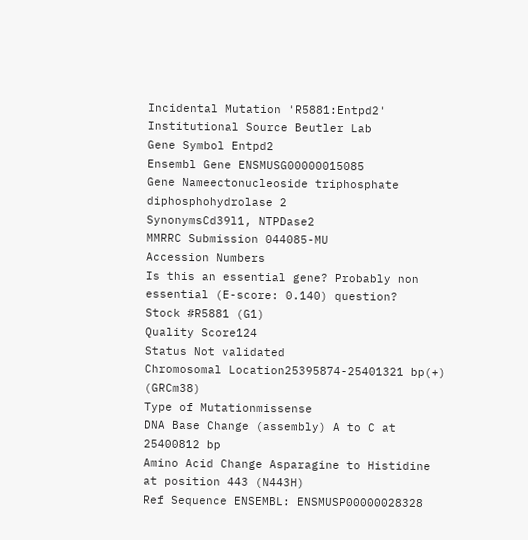Incidental Mutation 'R5881:Entpd2'
Institutional Source Beutler Lab
Gene Symbol Entpd2
Ensembl Gene ENSMUSG00000015085
Gene Nameectonucleoside triphosphate diphosphohydrolase 2
SynonymsCd39l1, NTPDase2
MMRRC Submission 044085-MU
Accession Numbers
Is this an essential gene? Probably non essential (E-score: 0.140) question?
Stock #R5881 (G1)
Quality Score124
Status Not validated
Chromosomal Location25395874-25401321 bp(+) (GRCm38)
Type of Mutationmissense
DNA Base Change (assembly) A to C at 25400812 bp
Amino Acid Change Asparagine to Histidine at position 443 (N443H)
Ref Sequence ENSEMBL: ENSMUSP00000028328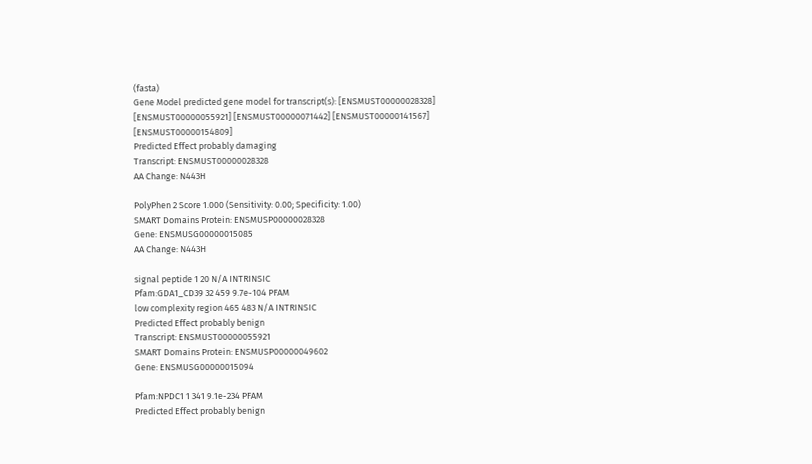(fasta)
Gene Model predicted gene model for transcript(s): [ENSMUST00000028328] [ENSMUST00000055921] [ENSMUST00000071442] [ENSMUST00000141567] [ENSMUST00000154809]
Predicted Effect probably damaging
Transcript: ENSMUST00000028328
AA Change: N443H

PolyPhen 2 Score 1.000 (Sensitivity: 0.00; Specificity: 1.00)
SMART Domains Protein: ENSMUSP00000028328
Gene: ENSMUSG00000015085
AA Change: N443H

signal peptide 1 20 N/A INTRINSIC
Pfam:GDA1_CD39 32 459 9.7e-104 PFAM
low complexity region 465 483 N/A INTRINSIC
Predicted Effect probably benign
Transcript: ENSMUST00000055921
SMART Domains Protein: ENSMUSP00000049602
Gene: ENSMUSG00000015094

Pfam:NPDC1 1 341 9.1e-234 PFAM
Predicted Effect probably benign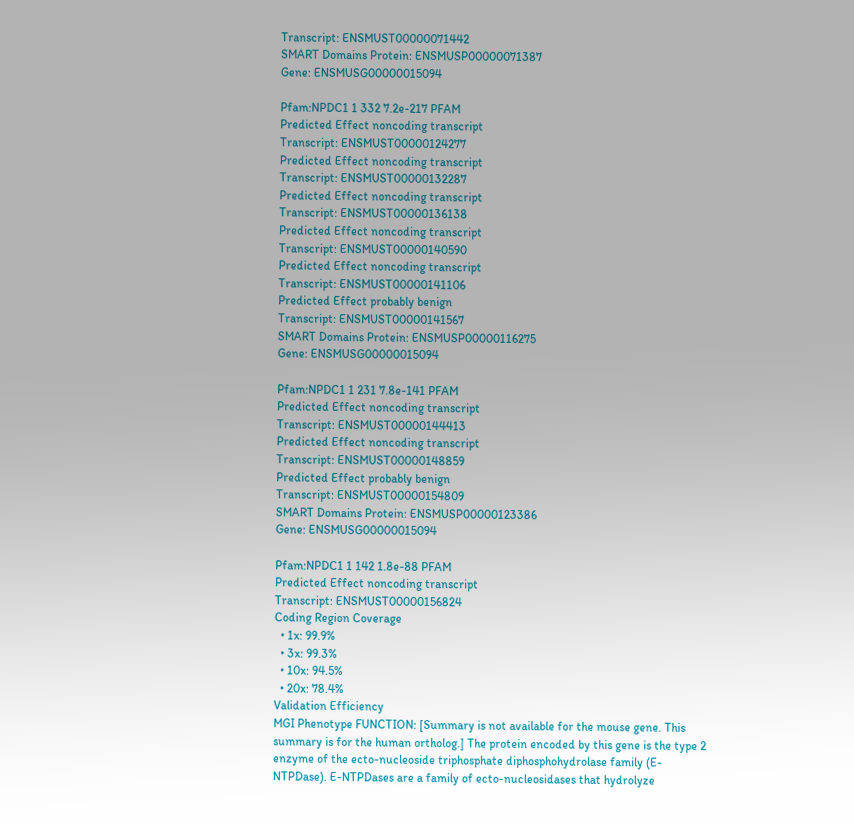Transcript: ENSMUST00000071442
SMART Domains Protein: ENSMUSP00000071387
Gene: ENSMUSG00000015094

Pfam:NPDC1 1 332 7.2e-217 PFAM
Predicted Effect noncoding transcript
Transcript: ENSMUST00000124277
Predicted Effect noncoding transcript
Transcript: ENSMUST00000132287
Predicted Effect noncoding transcript
Transcript: ENSMUST00000136138
Predicted Effect noncoding transcript
Transcript: ENSMUST00000140590
Predicted Effect noncoding transcript
Transcript: ENSMUST00000141106
Predicted Effect probably benign
Transcript: ENSMUST00000141567
SMART Domains Protein: ENSMUSP00000116275
Gene: ENSMUSG00000015094

Pfam:NPDC1 1 231 7.8e-141 PFAM
Predicted Effect noncoding transcript
Transcript: ENSMUST00000144413
Predicted Effect noncoding transcript
Transcript: ENSMUST00000148859
Predicted Effect probably benign
Transcript: ENSMUST00000154809
SMART Domains Protein: ENSMUSP00000123386
Gene: ENSMUSG00000015094

Pfam:NPDC1 1 142 1.8e-88 PFAM
Predicted Effect noncoding transcript
Transcript: ENSMUST00000156824
Coding Region Coverage
  • 1x: 99.9%
  • 3x: 99.3%
  • 10x: 94.5%
  • 20x: 78.4%
Validation Efficiency
MGI Phenotype FUNCTION: [Summary is not available for the mouse gene. This summary is for the human ortholog.] The protein encoded by this gene is the type 2 enzyme of the ecto-nucleoside triphosphate diphosphohydrolase family (E-NTPDase). E-NTPDases are a family of ecto-nucleosidases that hydrolyze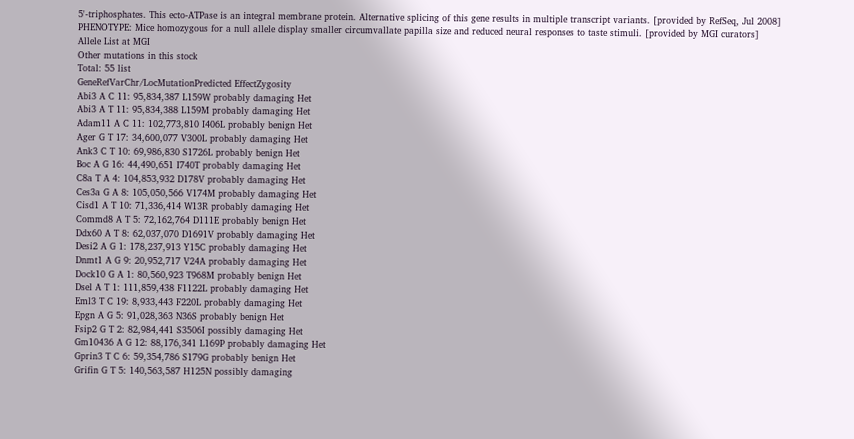5'-triphosphates. This ecto-ATPase is an integral membrane protein. Alternative splicing of this gene results in multiple transcript variants. [provided by RefSeq, Jul 2008]
PHENOTYPE: Mice homozygous for a null allele display smaller circumvallate papilla size and reduced neural responses to taste stimuli. [provided by MGI curators]
Allele List at MGI
Other mutations in this stock
Total: 55 list
GeneRefVarChr/LocMutationPredicted EffectZygosity
Abi3 A C 11: 95,834,387 L159W probably damaging Het
Abi3 A T 11: 95,834,388 L159M probably damaging Het
Adam11 A C 11: 102,773,810 I406L probably benign Het
Ager G T 17: 34,600,077 V300L probably damaging Het
Ank3 C T 10: 69,986,830 S1726L probably benign Het
Boc A G 16: 44,490,651 I740T probably damaging Het
C8a T A 4: 104,853,932 D178V probably damaging Het
Ces3a G A 8: 105,050,566 V174M probably damaging Het
Cisd1 A T 10: 71,336,414 W13R probably damaging Het
Commd8 A T 5: 72,162,764 D111E probably benign Het
Ddx60 A T 8: 62,037,070 D1691V probably damaging Het
Desi2 A G 1: 178,237,913 Y15C probably damaging Het
Dnmt1 A G 9: 20,952,717 V24A probably damaging Het
Dock10 G A 1: 80,560,923 T968M probably benign Het
Dsel A T 1: 111,859,438 F1122L probably damaging Het
Eml3 T C 19: 8,933,443 F220L probably damaging Het
Epgn A G 5: 91,028,363 N36S probably benign Het
Fsip2 G T 2: 82,984,441 S3506I possibly damaging Het
Gm10436 A G 12: 88,176,341 L169P probably damaging Het
Gprin3 T C 6: 59,354,786 S179G probably benign Het
Grifin G T 5: 140,563,587 H125N possibly damaging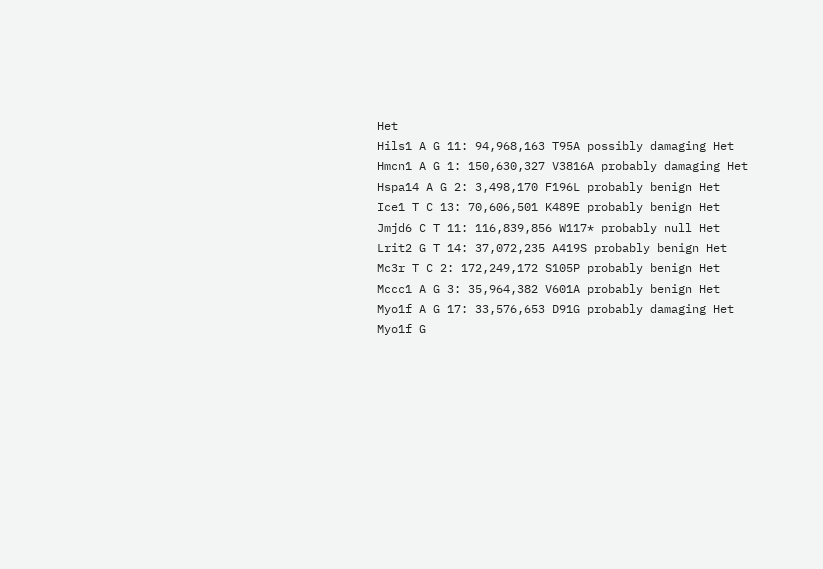Het
Hils1 A G 11: 94,968,163 T95A possibly damaging Het
Hmcn1 A G 1: 150,630,327 V3816A probably damaging Het
Hspa14 A G 2: 3,498,170 F196L probably benign Het
Ice1 T C 13: 70,606,501 K489E probably benign Het
Jmjd6 C T 11: 116,839,856 W117* probably null Het
Lrit2 G T 14: 37,072,235 A419S probably benign Het
Mc3r T C 2: 172,249,172 S105P probably benign Het
Mccc1 A G 3: 35,964,382 V601A probably benign Het
Myo1f A G 17: 33,576,653 D91G probably damaging Het
Myo1f G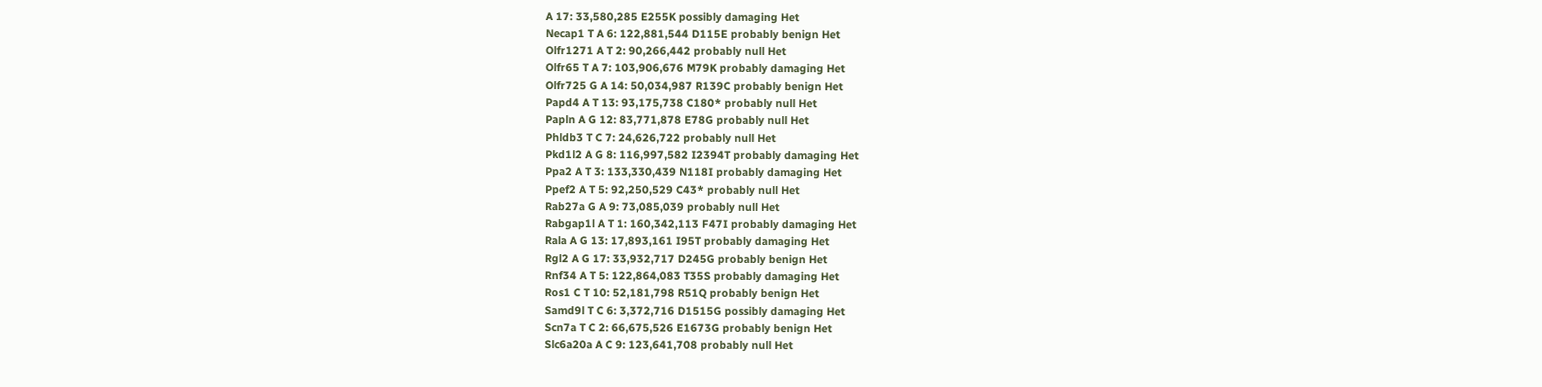A 17: 33,580,285 E255K possibly damaging Het
Necap1 T A 6: 122,881,544 D115E probably benign Het
Olfr1271 A T 2: 90,266,442 probably null Het
Olfr65 T A 7: 103,906,676 M79K probably damaging Het
Olfr725 G A 14: 50,034,987 R139C probably benign Het
Papd4 A T 13: 93,175,738 C180* probably null Het
Papln A G 12: 83,771,878 E78G probably null Het
Phldb3 T C 7: 24,626,722 probably null Het
Pkd1l2 A G 8: 116,997,582 I2394T probably damaging Het
Ppa2 A T 3: 133,330,439 N118I probably damaging Het
Ppef2 A T 5: 92,250,529 C43* probably null Het
Rab27a G A 9: 73,085,039 probably null Het
Rabgap1l A T 1: 160,342,113 F47I probably damaging Het
Rala A G 13: 17,893,161 I95T probably damaging Het
Rgl2 A G 17: 33,932,717 D245G probably benign Het
Rnf34 A T 5: 122,864,083 T35S probably damaging Het
Ros1 C T 10: 52,181,798 R51Q probably benign Het
Samd9l T C 6: 3,372,716 D1515G possibly damaging Het
Scn7a T C 2: 66,675,526 E1673G probably benign Het
Slc6a20a A C 9: 123,641,708 probably null Het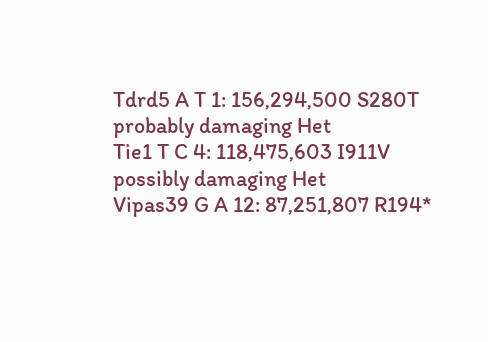Tdrd5 A T 1: 156,294,500 S280T probably damaging Het
Tie1 T C 4: 118,475,603 I911V possibly damaging Het
Vipas39 G A 12: 87,251,807 R194*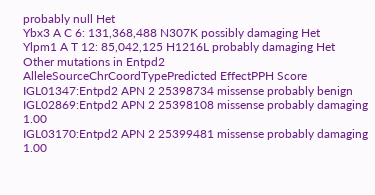probably null Het
Ybx3 A C 6: 131,368,488 N307K possibly damaging Het
Ylpm1 A T 12: 85,042,125 H1216L probably damaging Het
Other mutations in Entpd2
AlleleSourceChrCoordTypePredicted EffectPPH Score
IGL01347:Entpd2 APN 2 25398734 missense probably benign
IGL02869:Entpd2 APN 2 25398108 missense probably damaging 1.00
IGL03170:Entpd2 APN 2 25399481 missense probably damaging 1.00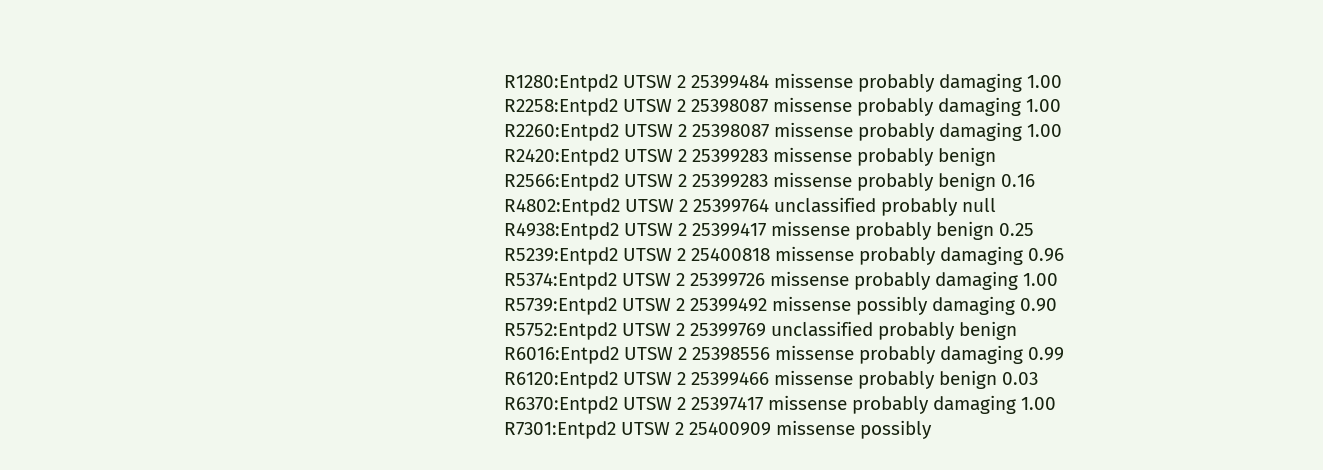R1280:Entpd2 UTSW 2 25399484 missense probably damaging 1.00
R2258:Entpd2 UTSW 2 25398087 missense probably damaging 1.00
R2260:Entpd2 UTSW 2 25398087 missense probably damaging 1.00
R2420:Entpd2 UTSW 2 25399283 missense probably benign
R2566:Entpd2 UTSW 2 25399283 missense probably benign 0.16
R4802:Entpd2 UTSW 2 25399764 unclassified probably null
R4938:Entpd2 UTSW 2 25399417 missense probably benign 0.25
R5239:Entpd2 UTSW 2 25400818 missense probably damaging 0.96
R5374:Entpd2 UTSW 2 25399726 missense probably damaging 1.00
R5739:Entpd2 UTSW 2 25399492 missense possibly damaging 0.90
R5752:Entpd2 UTSW 2 25399769 unclassified probably benign
R6016:Entpd2 UTSW 2 25398556 missense probably damaging 0.99
R6120:Entpd2 UTSW 2 25399466 missense probably benign 0.03
R6370:Entpd2 UTSW 2 25397417 missense probably damaging 1.00
R7301:Entpd2 UTSW 2 25400909 missense possibly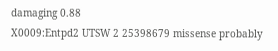damaging 0.88
X0009:Entpd2 UTSW 2 25398679 missense probably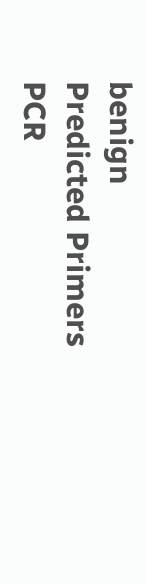benign
Predicted Primers PCR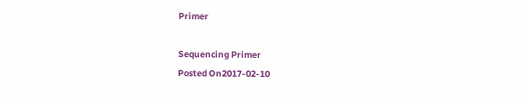Primer

Sequencing Primer
Posted On2017-02-10